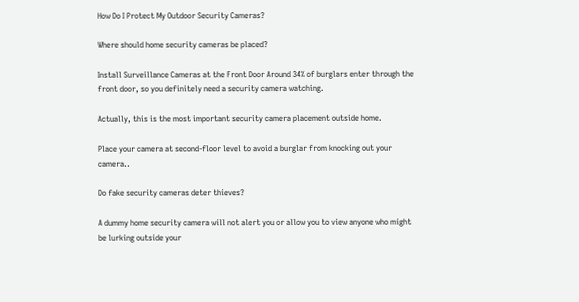How Do I Protect My Outdoor Security Cameras?

Where should home security cameras be placed?

Install Surveillance Cameras at the Front Door Around 34% of burglars enter through the front door, so you definitely need a security camera watching.

Actually, this is the most important security camera placement outside home.

Place your camera at second-floor level to avoid a burglar from knocking out your camera..

Do fake security cameras deter thieves?

A dummy home security camera will not alert you or allow you to view anyone who might be lurking outside your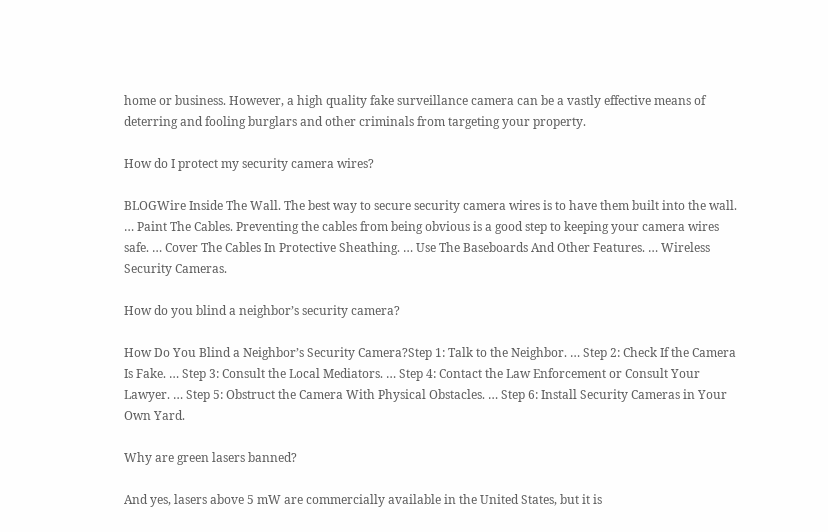home or business. However, a high quality fake surveillance camera can be a vastly effective means of deterring and fooling burglars and other criminals from targeting your property.

How do I protect my security camera wires?

BLOGWire Inside The Wall. The best way to secure security camera wires is to have them built into the wall. … Paint The Cables. Preventing the cables from being obvious is a good step to keeping your camera wires safe. … Cover The Cables In Protective Sheathing. … Use The Baseboards And Other Features. … Wireless Security Cameras.

How do you blind a neighbor’s security camera?

How Do You Blind a Neighbor’s Security Camera?Step 1: Talk to the Neighbor. … Step 2: Check If the Camera Is Fake. … Step 3: Consult the Local Mediators. … Step 4: Contact the Law Enforcement or Consult Your Lawyer. … Step 5: Obstruct the Camera With Physical Obstacles. … Step 6: Install Security Cameras in Your Own Yard.

Why are green lasers banned?

And yes, lasers above 5 mW are commercially available in the United States, but it is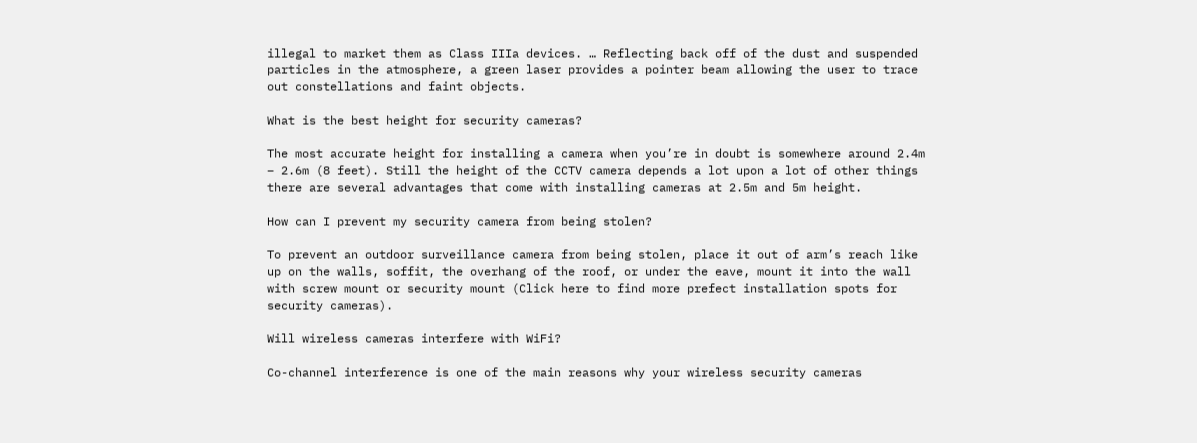illegal to market them as Class IIIa devices. … Reflecting back off of the dust and suspended particles in the atmosphere, a green laser provides a pointer beam allowing the user to trace out constellations and faint objects.

What is the best height for security cameras?

The most accurate height for installing a camera when you’re in doubt is somewhere around 2.4m – 2.6m (8 feet). Still the height of the CCTV camera depends a lot upon a lot of other things there are several advantages that come with installing cameras at 2.5m and 5m height.

How can I prevent my security camera from being stolen?

To prevent an outdoor surveillance camera from being stolen, place it out of arm’s reach like up on the walls, soffit, the overhang of the roof, or under the eave, mount it into the wall with screw mount or security mount (Click here to find more prefect installation spots for security cameras).

Will wireless cameras interfere with WiFi?

Co-channel interference is one of the main reasons why your wireless security cameras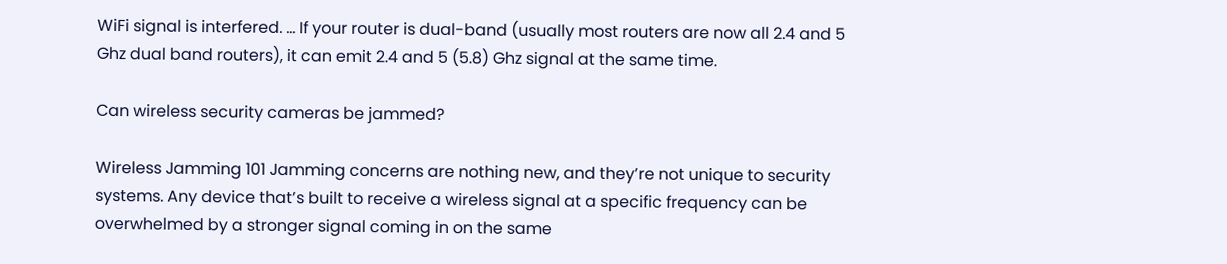WiFi signal is interfered. … If your router is dual-band (usually most routers are now all 2.4 and 5 Ghz dual band routers), it can emit 2.4 and 5 (5.8) Ghz signal at the same time.

Can wireless security cameras be jammed?

Wireless Jamming 101 Jamming concerns are nothing new, and they’re not unique to security systems. Any device that’s built to receive a wireless signal at a specific frequency can be overwhelmed by a stronger signal coming in on the same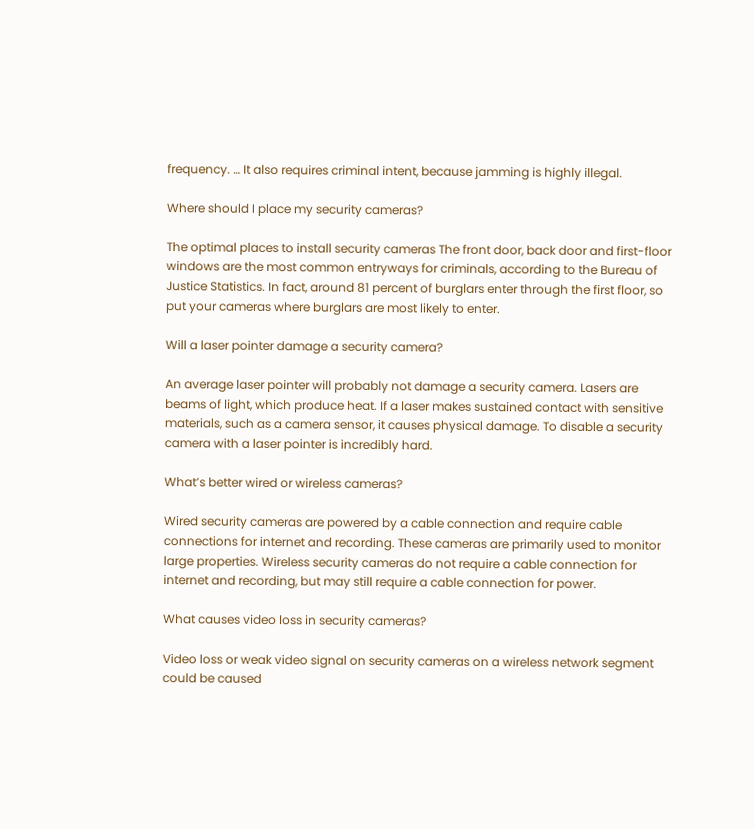frequency. … It also requires criminal intent, because jamming is highly illegal.

Where should I place my security cameras?

The optimal places to install security cameras The front door, back door and first-floor windows are the most common entryways for criminals, according to the Bureau of Justice Statistics. In fact, around 81 percent of burglars enter through the first floor, so put your cameras where burglars are most likely to enter.

Will a laser pointer damage a security camera?

An average laser pointer will probably not damage a security camera. Lasers are beams of light, which produce heat. If a laser makes sustained contact with sensitive materials, such as a camera sensor, it causes physical damage. To disable a security camera with a laser pointer is incredibly hard.

What’s better wired or wireless cameras?

Wired security cameras are powered by a cable connection and require cable connections for internet and recording. These cameras are primarily used to monitor large properties. Wireless security cameras do not require a cable connection for internet and recording, but may still require a cable connection for power.

What causes video loss in security cameras?

Video loss or weak video signal on security cameras on a wireless network segment could be caused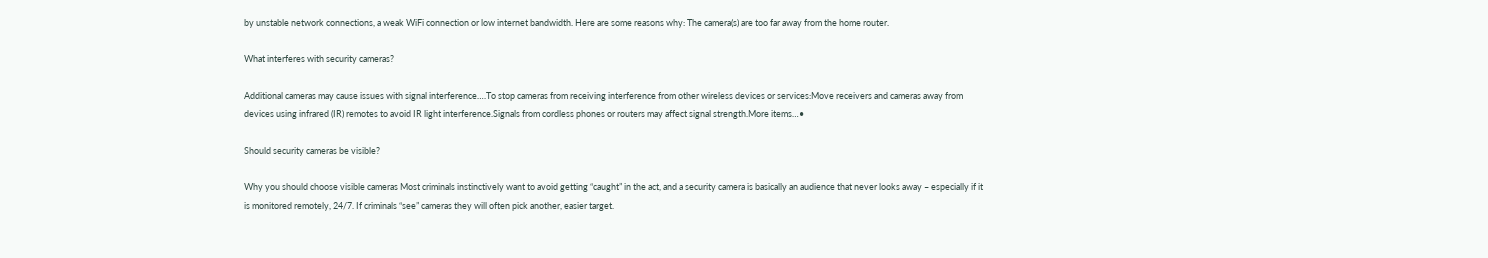by unstable network connections, a weak WiFi connection or low internet bandwidth. Here are some reasons why: The camera(s) are too far away from the home router.

What interferes with security cameras?

Additional cameras may cause issues with signal interference….To stop cameras from receiving interference from other wireless devices or services:Move receivers and cameras away from devices using infrared (IR) remotes to avoid IR light interference.Signals from cordless phones or routers may affect signal strength.More items…•

Should security cameras be visible?

Why you should choose visible cameras Most criminals instinctively want to avoid getting “caught” in the act, and a security camera is basically an audience that never looks away – especially if it is monitored remotely, 24/7. If criminals “see” cameras they will often pick another, easier target.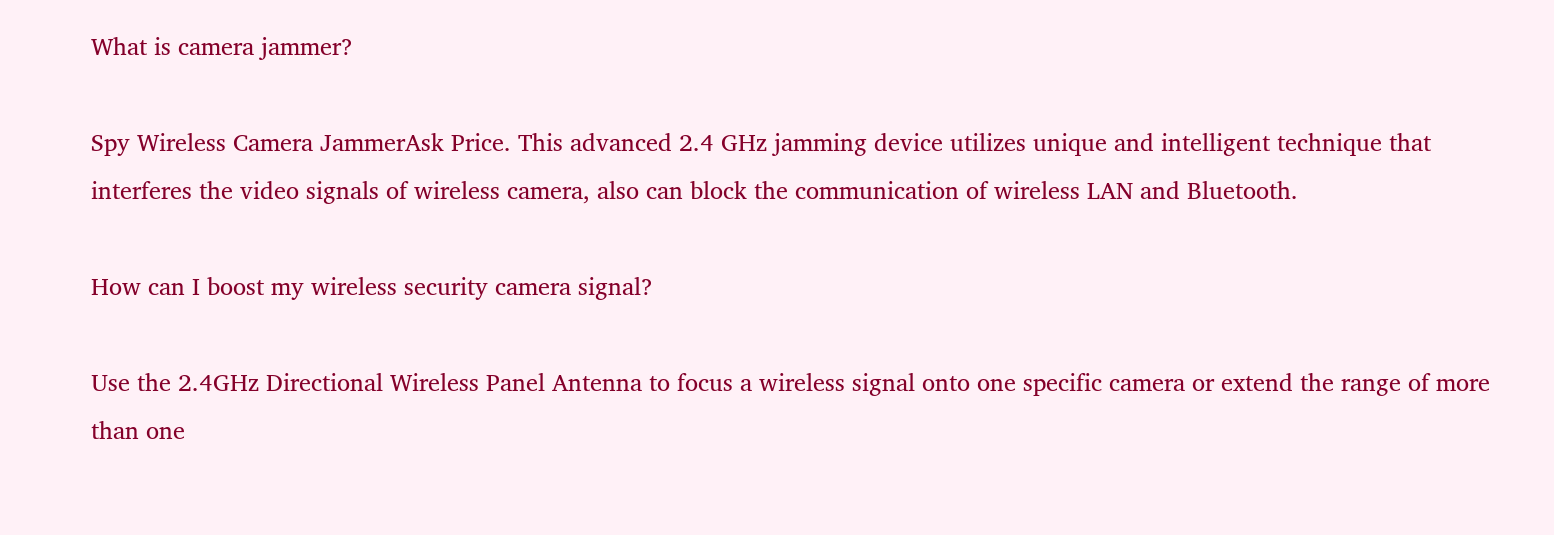What is camera jammer?

Spy Wireless Camera JammerAsk Price. This advanced 2.4 GHz jamming device utilizes unique and intelligent technique that interferes the video signals of wireless camera, also can block the communication of wireless LAN and Bluetooth.

How can I boost my wireless security camera signal?

Use the 2.4GHz Directional Wireless Panel Antenna to focus a wireless signal onto one specific camera or extend the range of more than one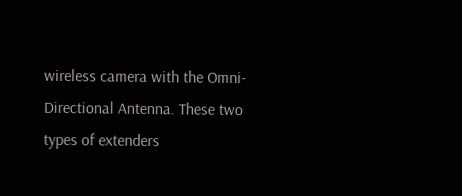wireless camera with the Omni-Directional Antenna. These two types of extenders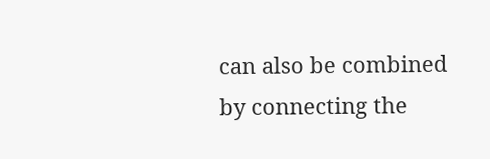can also be combined by connecting the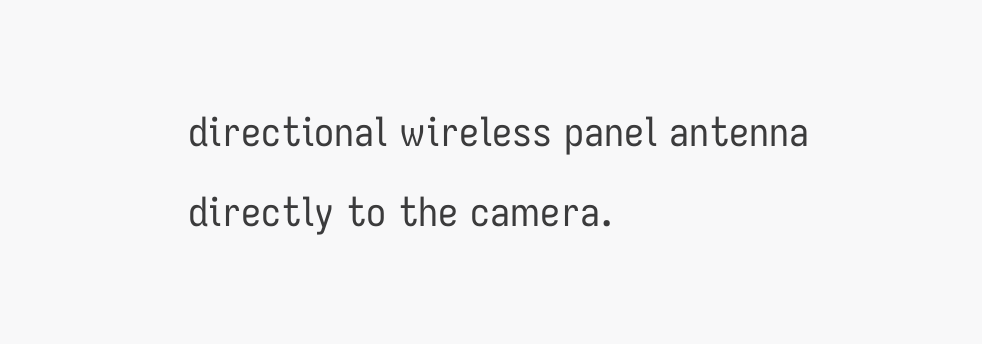directional wireless panel antenna directly to the camera.